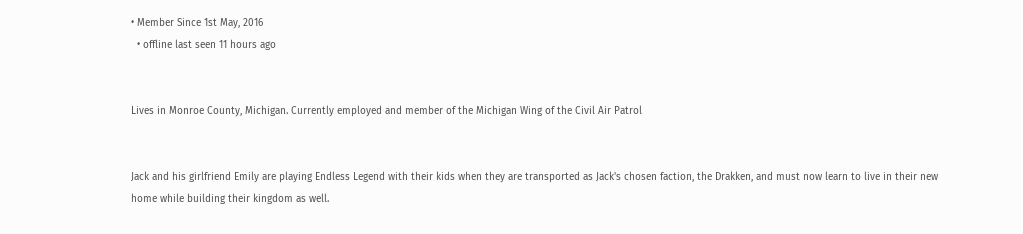• Member Since 1st May, 2016
  • offline last seen 11 hours ago


Lives in Monroe County, Michigan. Currently employed and member of the Michigan Wing of the Civil Air Patrol


Jack and his girlfriend Emily are playing Endless Legend with their kids when they are transported as Jack's chosen faction, the Drakken, and must now learn to live in their new home while building their kingdom as well.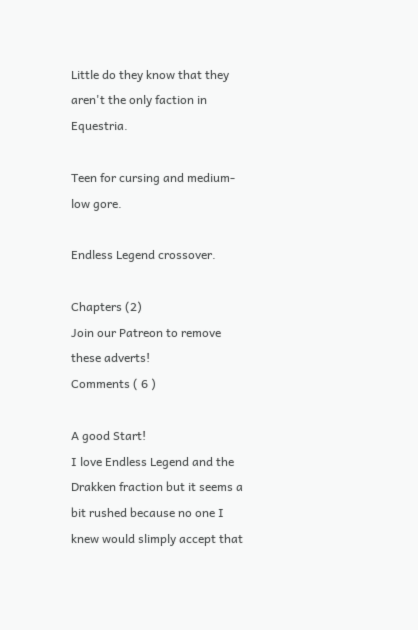Little do they know that they aren't the only faction in Equestria.

Teen for cursing and medium-low gore.

Endless Legend crossover.

Chapters (2)
Join our Patreon to remove these adverts!
Comments ( 6 )

A good Start!
I love Endless Legend and the Drakken fraction but it seems a bit rushed because no one I knew would slimply accept that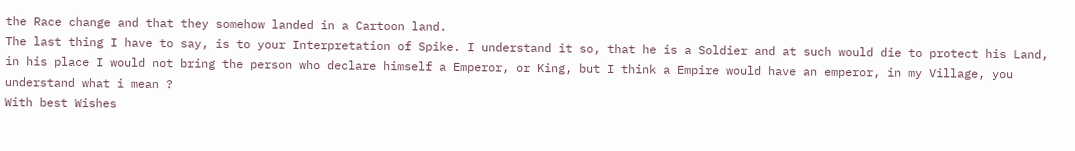the Race change and that they somehow landed in a Cartoon land.
The last thing I have to say, is to your Interpretation of Spike. I understand it so, that he is a Soldier and at such would die to protect his Land, in his place I would not bring the person who declare himself a Emperor, or King, but I think a Empire would have an emperor, in my Village, you understand what i mean ?
With best Wishes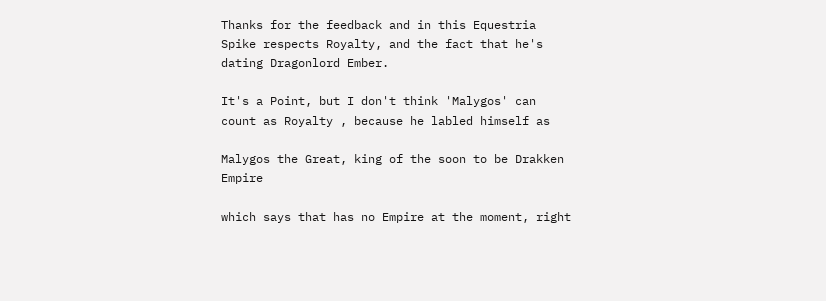Thanks for the feedback and in this Equestria Spike respects Royalty, and the fact that he's dating Dragonlord Ember.

It's a Point, but I don't think 'Malygos' can count as Royalty , because he labled himself as

Malygos the Great, king of the soon to be Drakken Empire

which says that has no Empire at the moment, right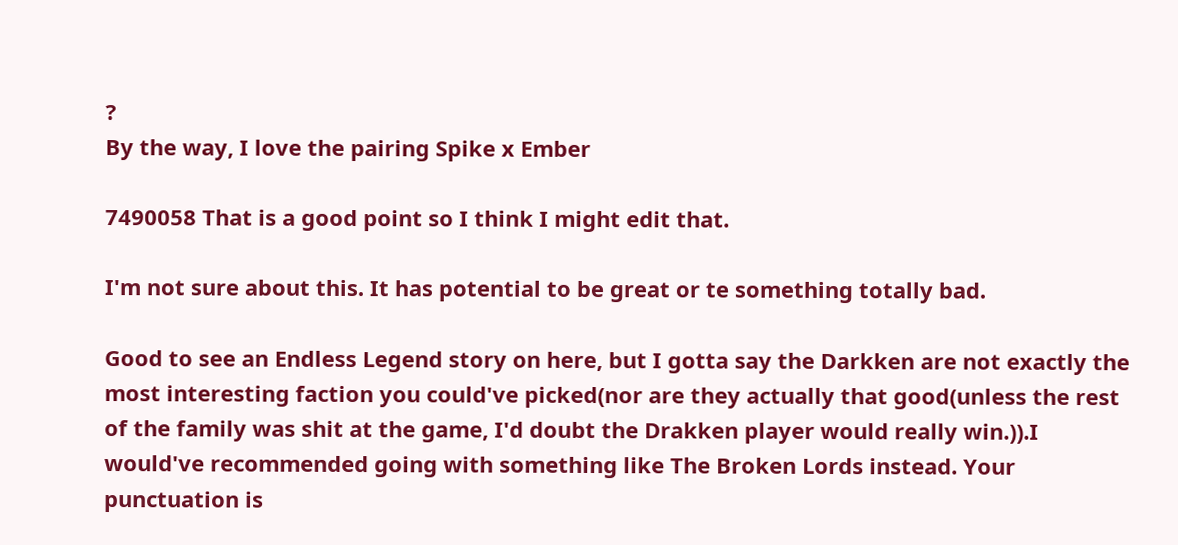?
By the way, I love the pairing Spike x Ember

7490058 That is a good point so I think I might edit that.

I'm not sure about this. It has potential to be great or te something totally bad.

Good to see an Endless Legend story on here, but I gotta say the Darkken are not exactly the most interesting faction you could've picked(nor are they actually that good(unless the rest of the family was shit at the game, I'd doubt the Drakken player would really win.)).I would've recommended going with something like The Broken Lords instead. Your punctuation is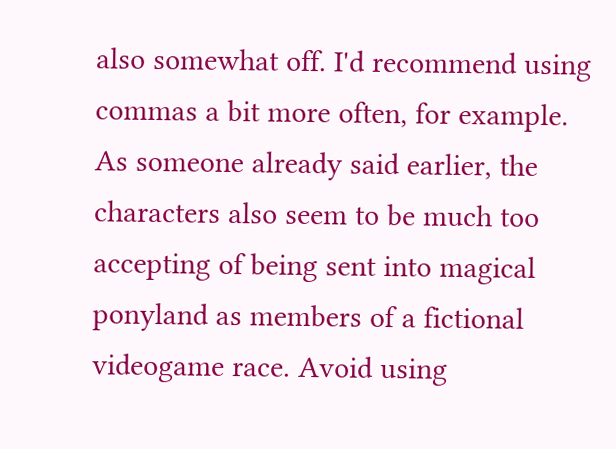also somewhat off. I'd recommend using commas a bit more often, for example. As someone already said earlier, the characters also seem to be much too accepting of being sent into magical ponyland as members of a fictional videogame race. Avoid using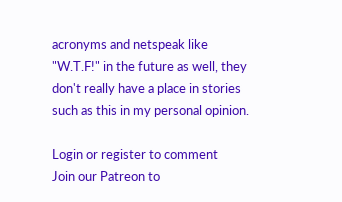acronyms and netspeak like "W.T.F!" in the future as well, they don't really have a place in stories such as this in my personal opinion.

Login or register to comment
Join our Patreon to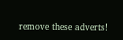remove these adverts!